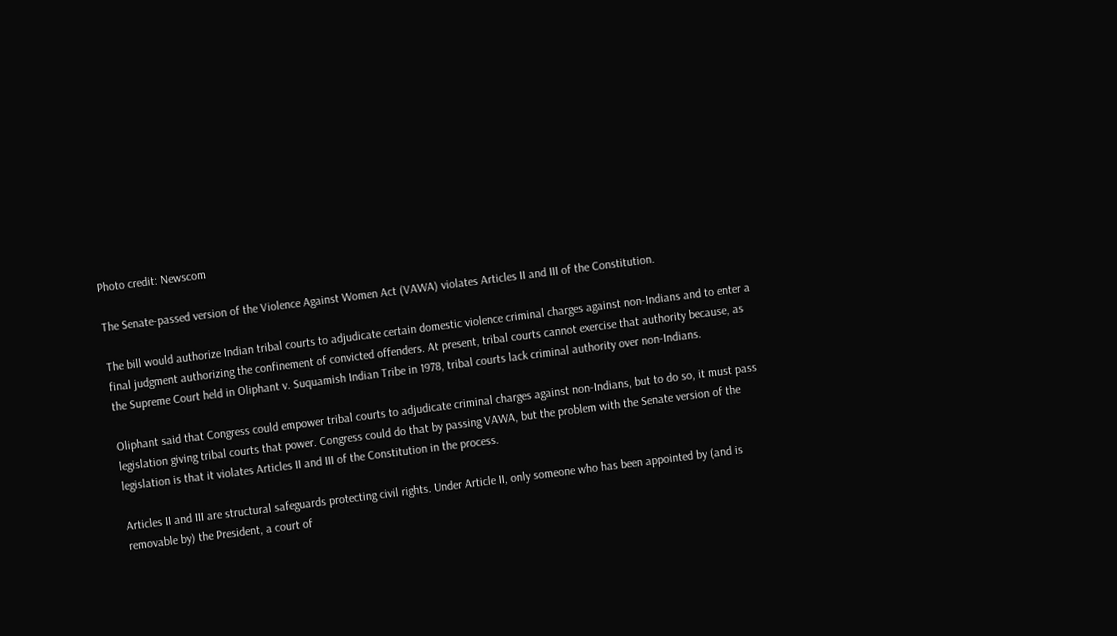Photo credit: Newscom

The Senate-passed version of the Violence Against Women Act (VAWA) violates Articles II and III of the Constitution.

The bill would authorize Indian tribal courts to adjudicate certain domestic violence criminal charges against non-Indians and to enter a final judgment authorizing the confinement of convicted offenders. At present, tribal courts cannot exercise that authority because, as the Supreme Court held in Oliphant v. Suquamish Indian Tribe in 1978, tribal courts lack criminal authority over non-Indians.

Oliphant said that Congress could empower tribal courts to adjudicate criminal charges against non-Indians, but to do so, it must pass legislation giving tribal courts that power. Congress could do that by passing VAWA, but the problem with the Senate version of the legislation is that it violates Articles II and III of the Constitution in the process.

Articles II and III are structural safeguards protecting civil rights. Under Article II, only someone who has been appointed by (and is removable by) the President, a court of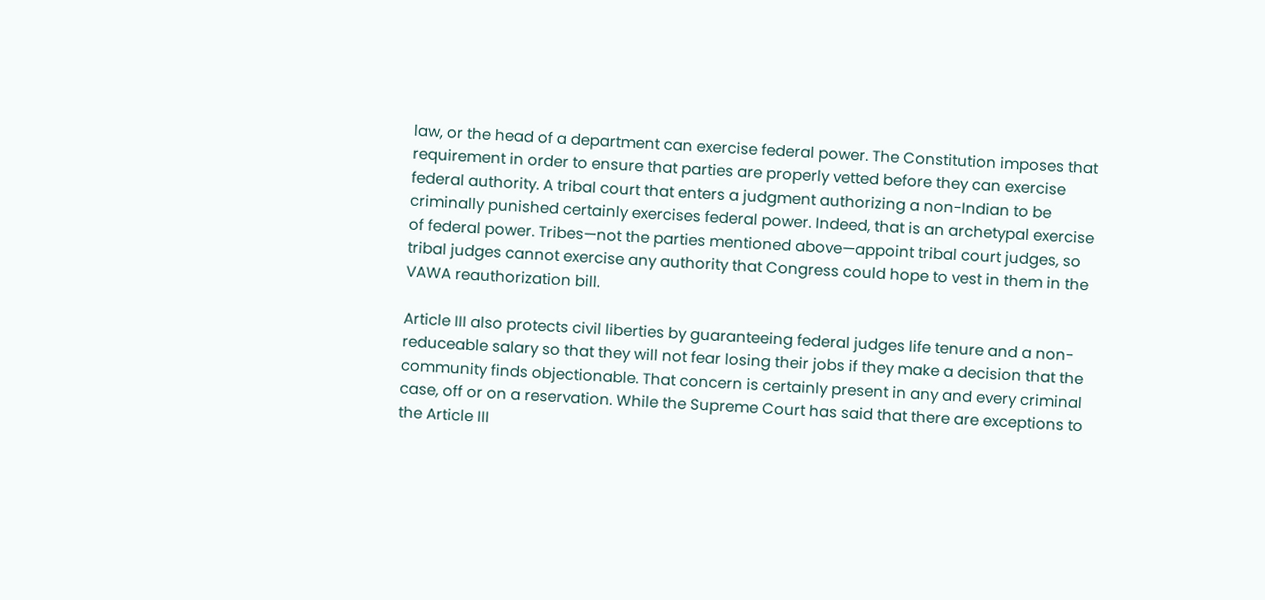law, or the head of a department can exercise federal power. The Constitution imposes that requirement in order to ensure that parties are properly vetted before they can exercise federal authority. A tribal court that enters a judgment authorizing a non-Indian to be criminally punished certainly exercises federal power. Indeed, that is an archetypal exercise of federal power. Tribes—not the parties mentioned above—appoint tribal court judges, so tribal judges cannot exercise any authority that Congress could hope to vest in them in the VAWA reauthorization bill.

Article III also protects civil liberties by guaranteeing federal judges life tenure and a non-reduceable salary so that they will not fear losing their jobs if they make a decision that the community finds objectionable. That concern is certainly present in any and every criminal case, off or on a reservation. While the Supreme Court has said that there are exceptions to the Article III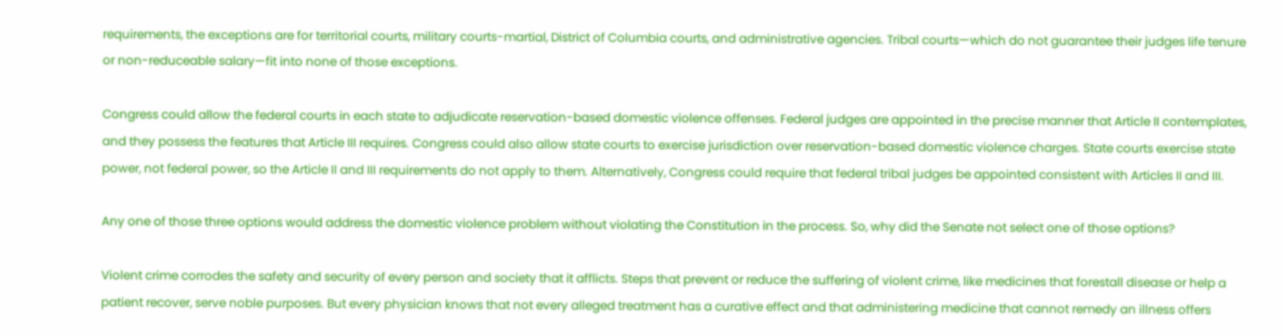requirements, the exceptions are for territorial courts, military courts-martial, District of Columbia courts, and administrative agencies. Tribal courts—which do not guarantee their judges life tenure or non-reduceable salary—fit into none of those exceptions.

Congress could allow the federal courts in each state to adjudicate reservation-based domestic violence offenses. Federal judges are appointed in the precise manner that Article II contemplates, and they possess the features that Article III requires. Congress could also allow state courts to exercise jurisdiction over reservation-based domestic violence charges. State courts exercise state power, not federal power, so the Article II and III requirements do not apply to them. Alternatively, Congress could require that federal tribal judges be appointed consistent with Articles II and III.

Any one of those three options would address the domestic violence problem without violating the Constitution in the process. So, why did the Senate not select one of those options?

Violent crime corrodes the safety and security of every person and society that it afflicts. Steps that prevent or reduce the suffering of violent crime, like medicines that forestall disease or help a patient recover, serve noble purposes. But every physician knows that not every alleged treatment has a curative effect and that administering medicine that cannot remedy an illness offers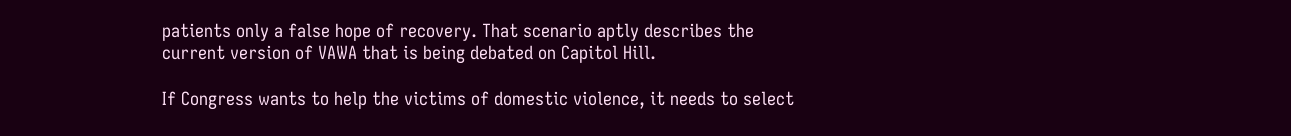patients only a false hope of recovery. That scenario aptly describes the current version of VAWA that is being debated on Capitol Hill.

If Congress wants to help the victims of domestic violence, it needs to select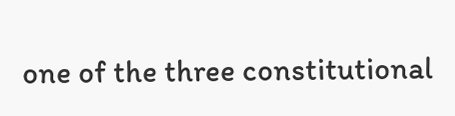one of the three constitutional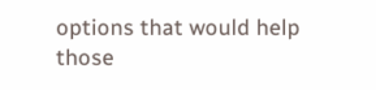options that would help those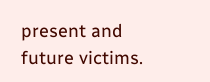present and future victims.